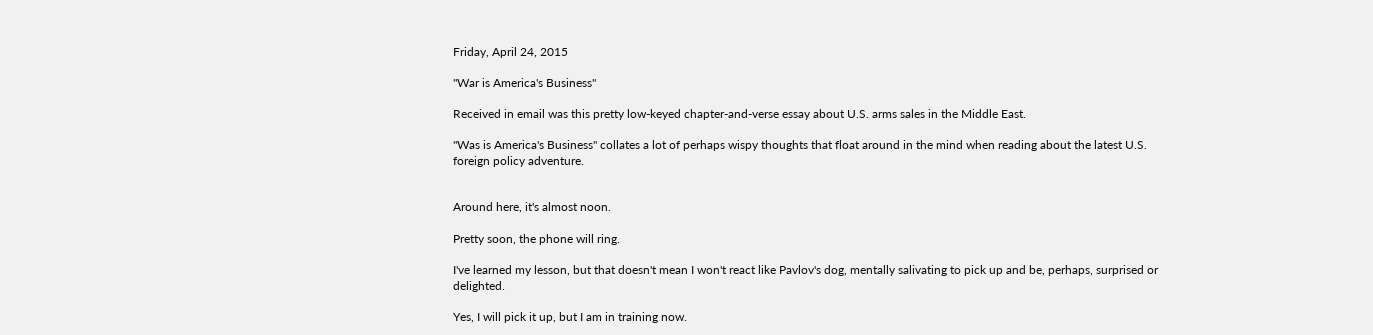Friday, April 24, 2015

"War is America's Business"

Received in email was this pretty low-keyed chapter-and-verse essay about U.S. arms sales in the Middle East.

"Was is America's Business" collates a lot of perhaps wispy thoughts that float around in the mind when reading about the latest U.S. foreign policy adventure.


Around here, it's almost noon.

Pretty soon, the phone will ring.

I've learned my lesson, but that doesn't mean I won't react like Pavlov's dog, mentally salivating to pick up and be, perhaps, surprised or delighted.

Yes, I will pick it up, but I am in training now.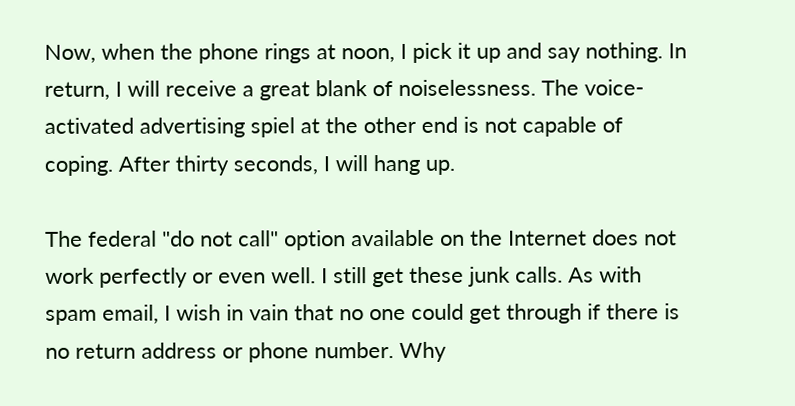Now, when the phone rings at noon, I pick it up and say nothing. In return, I will receive a great blank of noiselessness. The voice-activated advertising spiel at the other end is not capable of coping. After thirty seconds, I will hang up.

The federal "do not call" option available on the Internet does not work perfectly or even well. I still get these junk calls. As with spam email, I wish in vain that no one could get through if there is no return address or phone number. Why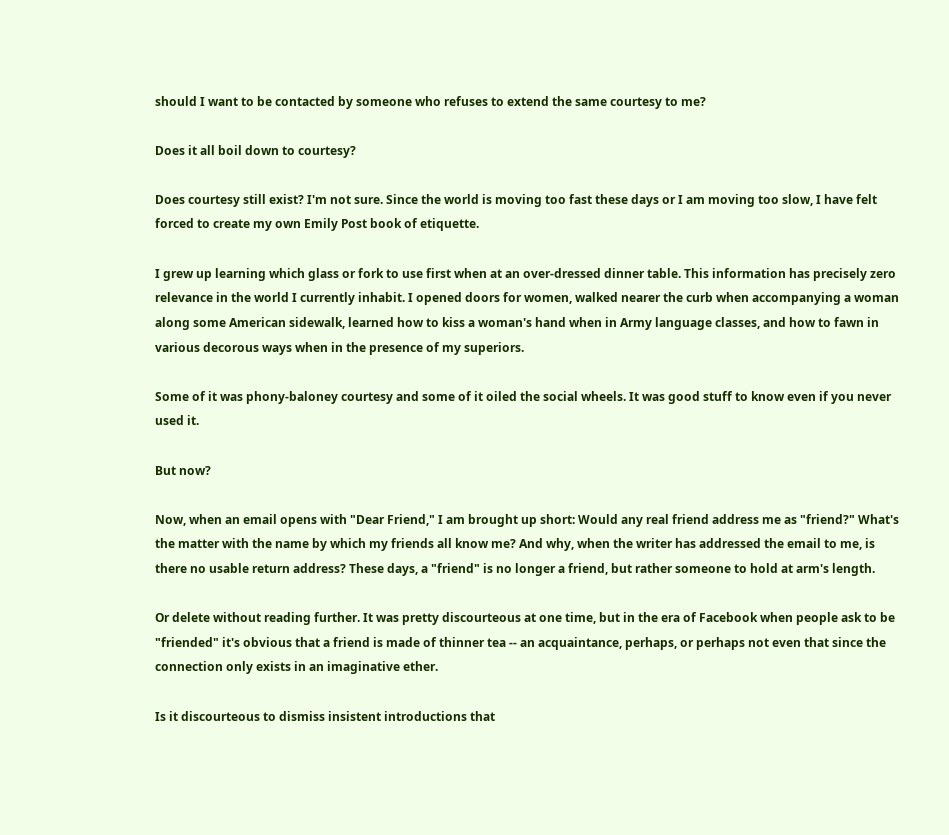should I want to be contacted by someone who refuses to extend the same courtesy to me?

Does it all boil down to courtesy?

Does courtesy still exist? I'm not sure. Since the world is moving too fast these days or I am moving too slow, I have felt forced to create my own Emily Post book of etiquette.

I grew up learning which glass or fork to use first when at an over-dressed dinner table. This information has precisely zero relevance in the world I currently inhabit. I opened doors for women, walked nearer the curb when accompanying a woman along some American sidewalk, learned how to kiss a woman's hand when in Army language classes, and how to fawn in various decorous ways when in the presence of my superiors.

Some of it was phony-baloney courtesy and some of it oiled the social wheels. It was good stuff to know even if you never used it.

But now?

Now, when an email opens with "Dear Friend," I am brought up short: Would any real friend address me as "friend?" What's the matter with the name by which my friends all know me? And why, when the writer has addressed the email to me, is there no usable return address? These days, a "friend" is no longer a friend, but rather someone to hold at arm's length.

Or delete without reading further. It was pretty discourteous at one time, but in the era of Facebook when people ask to be "friended" it's obvious that a friend is made of thinner tea -- an acquaintance, perhaps, or perhaps not even that since the connection only exists in an imaginative ether.

Is it discourteous to dismiss insistent introductions that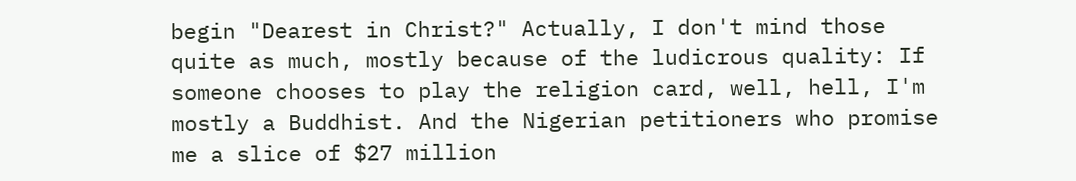begin "Dearest in Christ?" Actually, I don't mind those quite as much, mostly because of the ludicrous quality: If someone chooses to play the religion card, well, hell, I'm mostly a Buddhist. And the Nigerian petitioners who promise me a slice of $27 million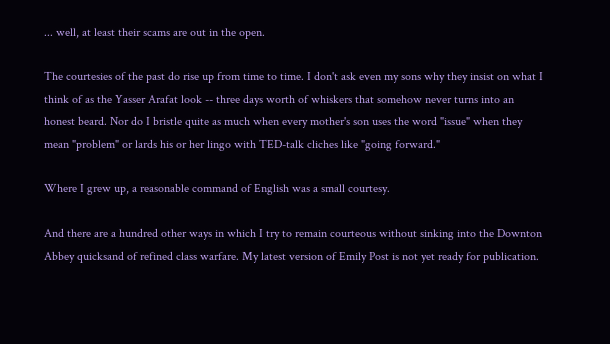... well, at least their scams are out in the open.

The courtesies of the past do rise up from time to time. I don't ask even my sons why they insist on what I think of as the Yasser Arafat look -- three days worth of whiskers that somehow never turns into an honest beard. Nor do I bristle quite as much when every mother's son uses the word "issue" when they mean "problem" or lards his or her lingo with TED-talk cliches like "going forward."

Where I grew up, a reasonable command of English was a small courtesy.

And there are a hundred other ways in which I try to remain courteous without sinking into the Downton Abbey quicksand of refined class warfare. My latest version of Emily Post is not yet ready for publication.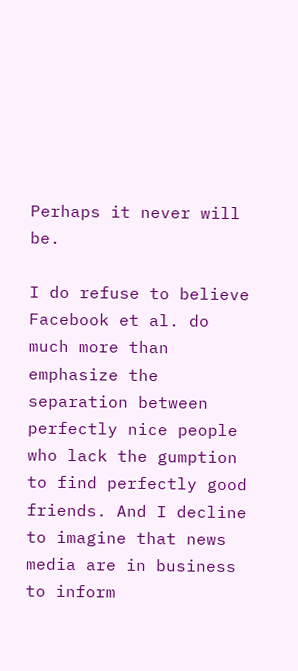Perhaps it never will be.

I do refuse to believe Facebook et al. do much more than emphasize the separation between perfectly nice people who lack the gumption to find perfectly good friends. And I decline to imagine that news media are in business to inform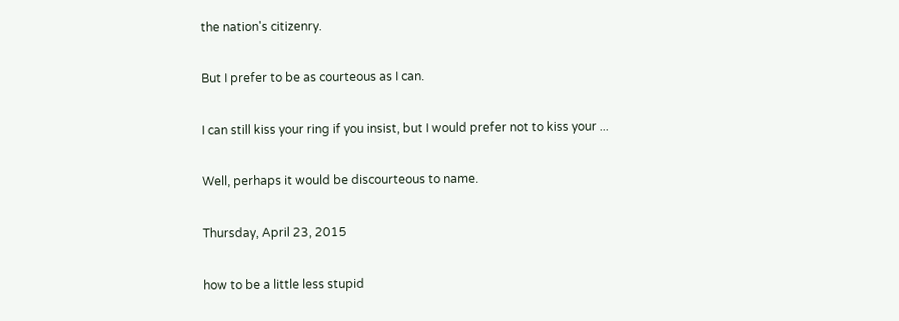the nation's citizenry.

But I prefer to be as courteous as I can.

I can still kiss your ring if you insist, but I would prefer not to kiss your ...

Well, perhaps it would be discourteous to name.

Thursday, April 23, 2015

how to be a little less stupid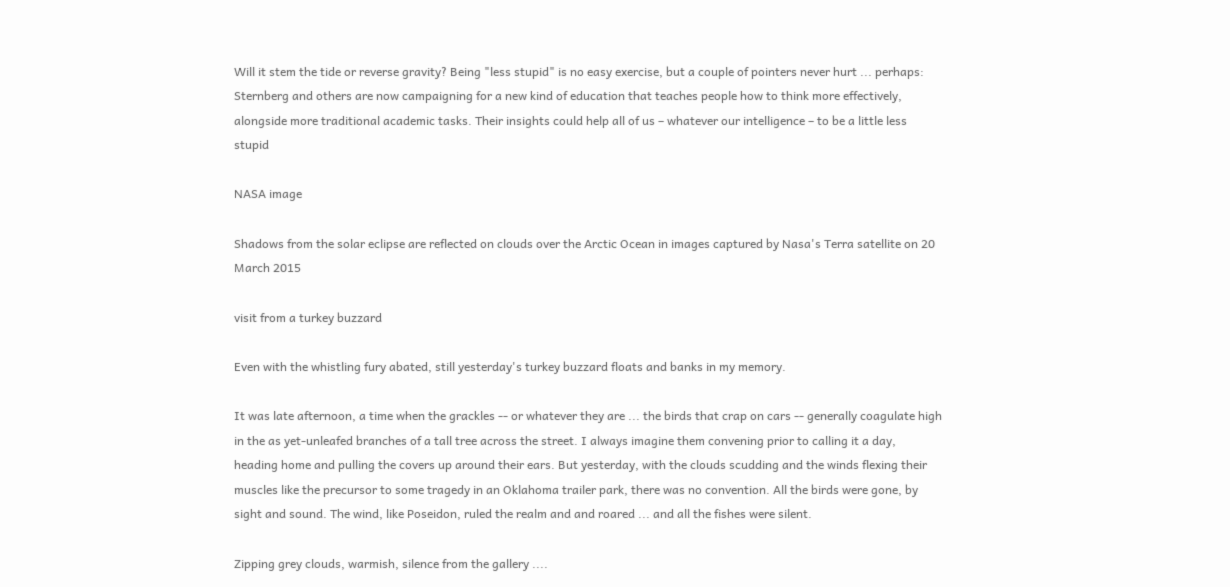Will it stem the tide or reverse gravity? Being "less stupid" is no easy exercise, but a couple of pointers never hurt ... perhaps:
Sternberg and others are now campaigning for a new kind of education that teaches people how to think more effectively, alongside more traditional academic tasks. Their insights could help all of us – whatever our intelligence – to be a little less stupid

NASA image

Shadows from the solar eclipse are reflected on clouds over the Arctic Ocean in images captured by Nasa's Terra satellite on 20 March 2015

visit from a turkey buzzard

Even with the whistling fury abated, still yesterday's turkey buzzard floats and banks in my memory.

It was late afternoon, a time when the grackles -- or whatever they are ... the birds that crap on cars -- generally coagulate high in the as yet-unleafed branches of a tall tree across the street. I always imagine them convening prior to calling it a day, heading home and pulling the covers up around their ears. But yesterday, with the clouds scudding and the winds flexing their muscles like the precursor to some tragedy in an Oklahoma trailer park, there was no convention. All the birds were gone, by sight and sound. The wind, like Poseidon, ruled the realm and and roared ... and all the fishes were silent.

Zipping grey clouds, warmish, silence from the gallery ....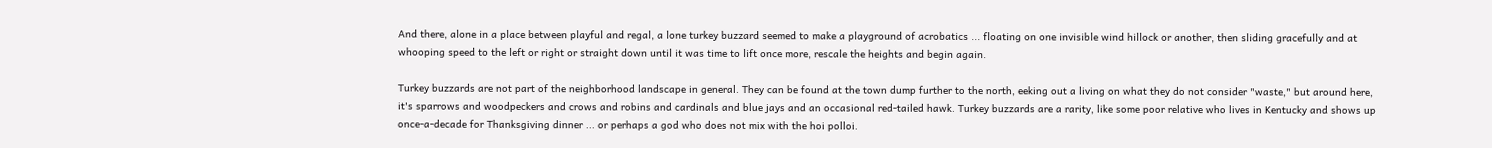And there, alone in a place between playful and regal, a lone turkey buzzard seemed to make a playground of acrobatics ... floating on one invisible wind hillock or another, then sliding gracefully and at whooping speed to the left or right or straight down until it was time to lift once more, rescale the heights and begin again.

Turkey buzzards are not part of the neighborhood landscape in general. They can be found at the town dump further to the north, eeking out a living on what they do not consider "waste," but around here, it's sparrows and woodpeckers and crows and robins and cardinals and blue jays and an occasional red-tailed hawk. Turkey buzzards are a rarity, like some poor relative who lives in Kentucky and shows up once-a-decade for Thanksgiving dinner ... or perhaps a god who does not mix with the hoi polloi.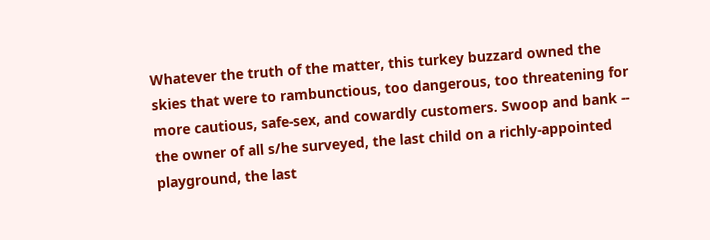Whatever the truth of the matter, this turkey buzzard owned the skies that were to rambunctious, too dangerous, too threatening for more cautious, safe-sex, and cowardly customers. Swoop and bank -- the owner of all s/he surveyed, the last child on a richly-appointed playground, the last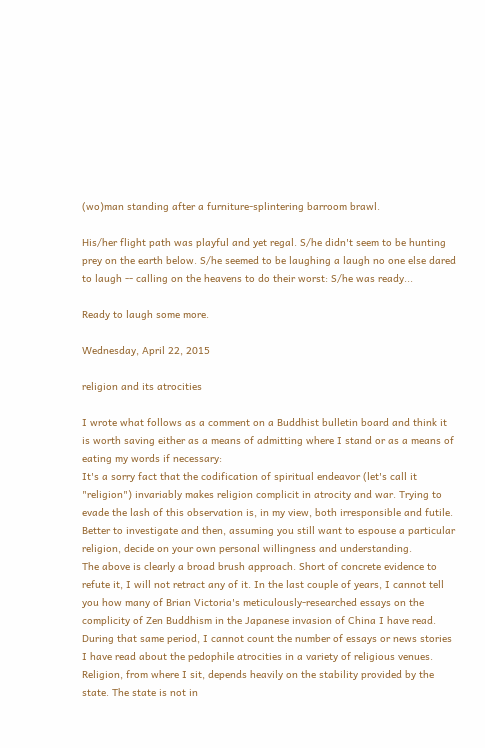(wo)man standing after a furniture-splintering barroom brawl.

His/her flight path was playful and yet regal. S/he didn't seem to be hunting prey on the earth below. S/he seemed to be laughing a laugh no one else dared to laugh -- calling on the heavens to do their worst: S/he was ready...

Ready to laugh some more.

Wednesday, April 22, 2015

religion and its atrocities

I wrote what follows as a comment on a Buddhist bulletin board and think it is worth saving either as a means of admitting where I stand or as a means of eating my words if necessary:
It's a sorry fact that the codification of spiritual endeavor (let's call it "religion") invariably makes religion complicit in atrocity and war. Trying to evade the lash of this observation is, in my view, both irresponsible and futile. Better to investigate and then, assuming you still want to espouse a particular religion, decide on your own personal willingness and understanding.
The above is clearly a broad brush approach. Short of concrete evidence to refute it, I will not retract any of it. In the last couple of years, I cannot tell you how many of Brian Victoria's meticulously-researched essays on the complicity of Zen Buddhism in the Japanese invasion of China I have read. During that same period, I cannot count the number of essays or news stories I have read about the pedophile atrocities in a variety of religious venues.
Religion, from where I sit, depends heavily on the stability provided by the state. The state is not in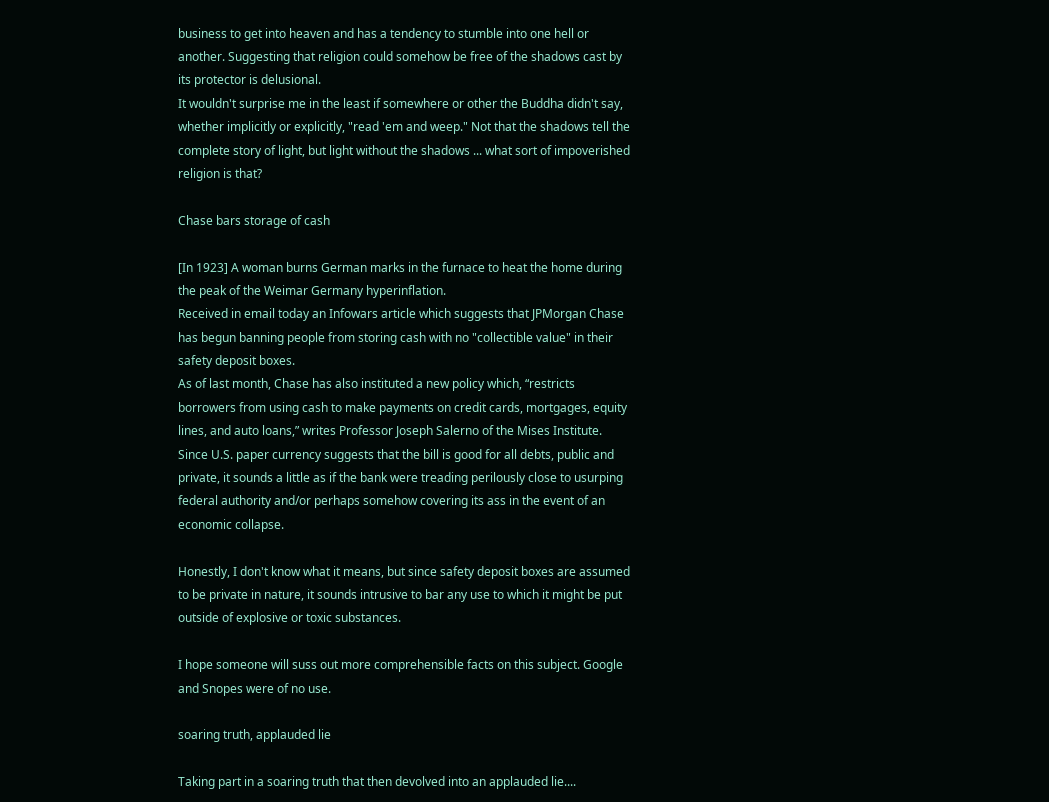business to get into heaven and has a tendency to stumble into one hell or another. Suggesting that religion could somehow be free of the shadows cast by its protector is delusional.
It wouldn't surprise me in the least if somewhere or other the Buddha didn't say, whether implicitly or explicitly, "read 'em and weep." Not that the shadows tell the complete story of light, but light without the shadows ... what sort of impoverished religion is that?

Chase bars storage of cash

[In 1923] A woman burns German marks in the furnace to heat the home during the peak of the Weimar Germany hyperinflation.
Received in email today an Infowars article which suggests that JPMorgan Chase has begun banning people from storing cash with no "collectible value" in their safety deposit boxes.
As of last month, Chase has also instituted a new policy which, “restricts borrowers from using cash to make payments on credit cards, mortgages, equity lines, and auto loans,” writes Professor Joseph Salerno of the Mises Institute.
Since U.S. paper currency suggests that the bill is good for all debts, public and private, it sounds a little as if the bank were treading perilously close to usurping federal authority and/or perhaps somehow covering its ass in the event of an economic collapse.

Honestly, I don't know what it means, but since safety deposit boxes are assumed to be private in nature, it sounds intrusive to bar any use to which it might be put outside of explosive or toxic substances.

I hope someone will suss out more comprehensible facts on this subject. Google and Snopes were of no use.

soaring truth, applauded lie

Taking part in a soaring truth that then devolved into an applauded lie....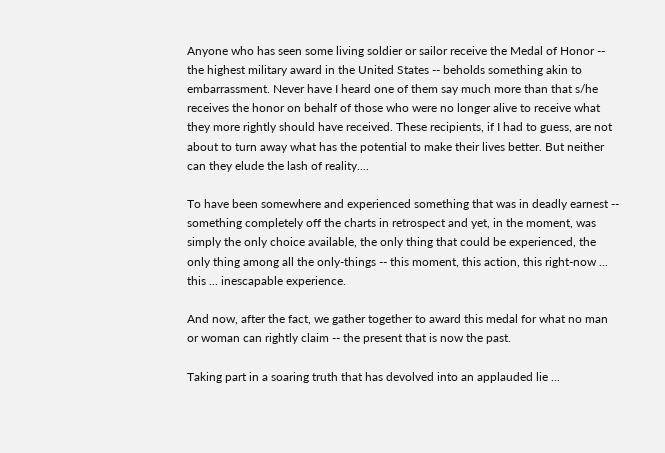Anyone who has seen some living soldier or sailor receive the Medal of Honor -- the highest military award in the United States -- beholds something akin to embarrassment. Never have I heard one of them say much more than that s/he receives the honor on behalf of those who were no longer alive to receive what they more rightly should have received. These recipients, if I had to guess, are not about to turn away what has the potential to make their lives better. But neither can they elude the lash of reality....

To have been somewhere and experienced something that was in deadly earnest -- something completely off the charts in retrospect and yet, in the moment, was simply the only choice available, the only thing that could be experienced, the only thing among all the only-things -- this moment, this action, this right-now ... this ... inescapable experience.

And now, after the fact, we gather together to award this medal for what no man or woman can rightly claim -- the present that is now the past.

Taking part in a soaring truth that has devolved into an applauded lie ...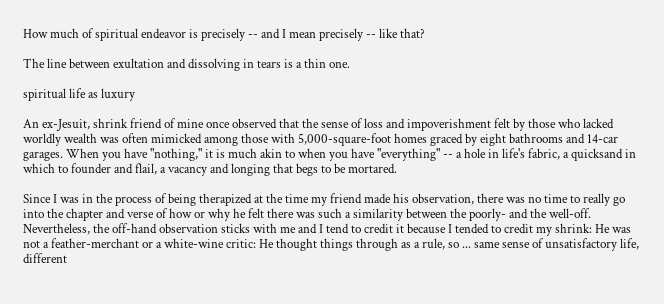How much of spiritual endeavor is precisely -- and I mean precisely -- like that?

The line between exultation and dissolving in tears is a thin one.

spiritual life as luxury

An ex-Jesuit, shrink friend of mine once observed that the sense of loss and impoverishment felt by those who lacked worldly wealth was often mimicked among those with 5,000-square-foot homes graced by eight bathrooms and 14-car garages. When you have "nothing," it is much akin to when you have "everything" -- a hole in life's fabric, a quicksand in which to founder and flail, a vacancy and longing that begs to be mortared.

Since I was in the process of being therapized at the time my friend made his observation, there was no time to really go into the chapter and verse of how or why he felt there was such a similarity between the poorly- and the well-off. Nevertheless, the off-hand observation sticks with me and I tend to credit it because I tended to credit my shrink: He was not a feather-merchant or a white-wine critic: He thought things through as a rule, so ... same sense of unsatisfactory life, different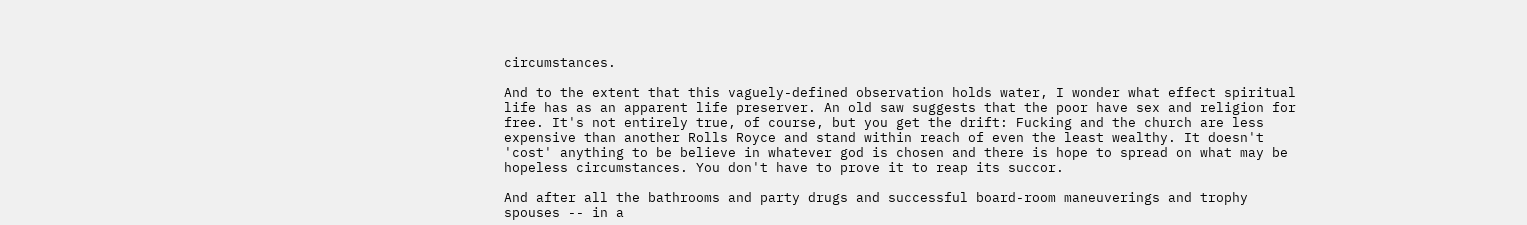circumstances.

And to the extent that this vaguely-defined observation holds water, I wonder what effect spiritual life has as an apparent life preserver. An old saw suggests that the poor have sex and religion for free. It's not entirely true, of course, but you get the drift: Fucking and the church are less expensive than another Rolls Royce and stand within reach of even the least wealthy. It doesn't 'cost' anything to be believe in whatever god is chosen and there is hope to spread on what may be hopeless circumstances. You don't have to prove it to reap its succor.

And after all the bathrooms and party drugs and successful board-room maneuverings and trophy spouses -- in a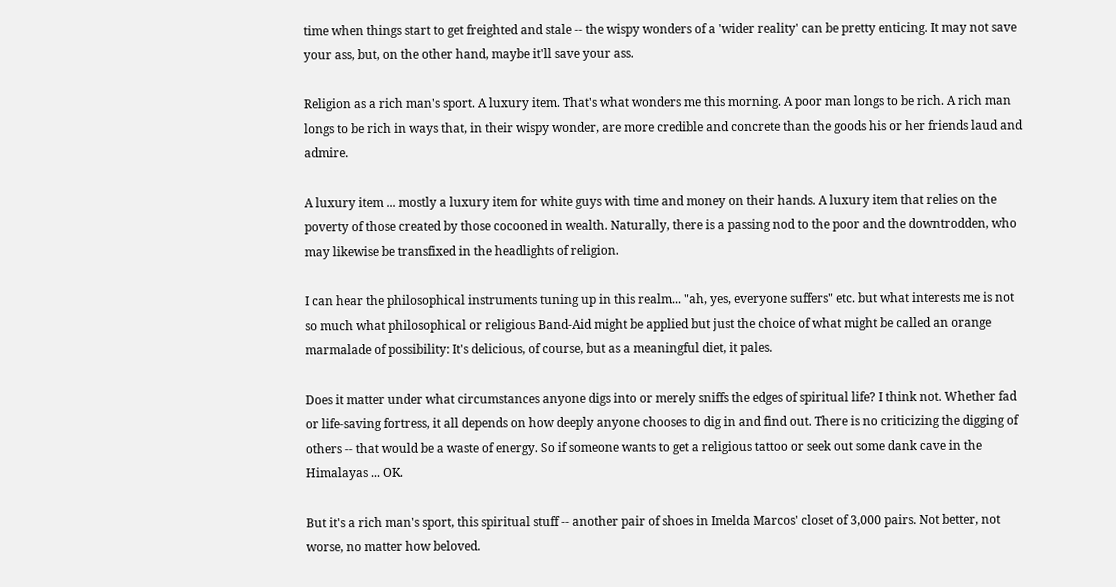time when things start to get freighted and stale -- the wispy wonders of a 'wider reality' can be pretty enticing. It may not save your ass, but, on the other hand, maybe it'll save your ass.

Religion as a rich man's sport. A luxury item. That's what wonders me this morning. A poor man longs to be rich. A rich man longs to be rich in ways that, in their wispy wonder, are more credible and concrete than the goods his or her friends laud and admire.

A luxury item ... mostly a luxury item for white guys with time and money on their hands. A luxury item that relies on the poverty of those created by those cocooned in wealth. Naturally, there is a passing nod to the poor and the downtrodden, who may likewise be transfixed in the headlights of religion.

I can hear the philosophical instruments tuning up in this realm... "ah, yes, everyone suffers" etc. but what interests me is not so much what philosophical or religious Band-Aid might be applied but just the choice of what might be called an orange marmalade of possibility: It's delicious, of course, but as a meaningful diet, it pales.

Does it matter under what circumstances anyone digs into or merely sniffs the edges of spiritual life? I think not. Whether fad or life-saving fortress, it all depends on how deeply anyone chooses to dig in and find out. There is no criticizing the digging of others -- that would be a waste of energy. So if someone wants to get a religious tattoo or seek out some dank cave in the Himalayas ... OK.

But it's a rich man's sport, this spiritual stuff -- another pair of shoes in Imelda Marcos' closet of 3,000 pairs. Not better, not worse, no matter how beloved.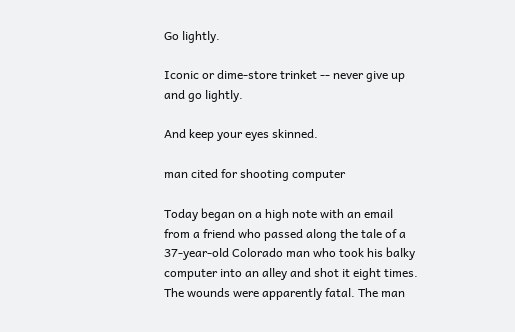Go lightly.

Iconic or dime-store trinket -- never give up and go lightly.

And keep your eyes skinned.

man cited for shooting computer

Today began on a high note with an email from a friend who passed along the tale of a 37-year-old Colorado man who took his balky computer into an alley and shot it eight times. The wounds were apparently fatal. The man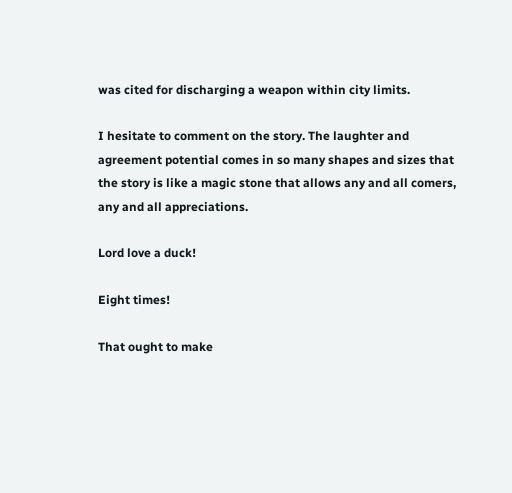was cited for discharging a weapon within city limits.

I hesitate to comment on the story. The laughter and agreement potential comes in so many shapes and sizes that the story is like a magic stone that allows any and all comers, any and all appreciations.

Lord love a duck!

Eight times!

That ought to make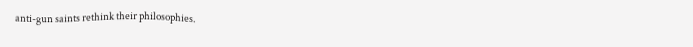anti-gun saints rethink their philosophies.